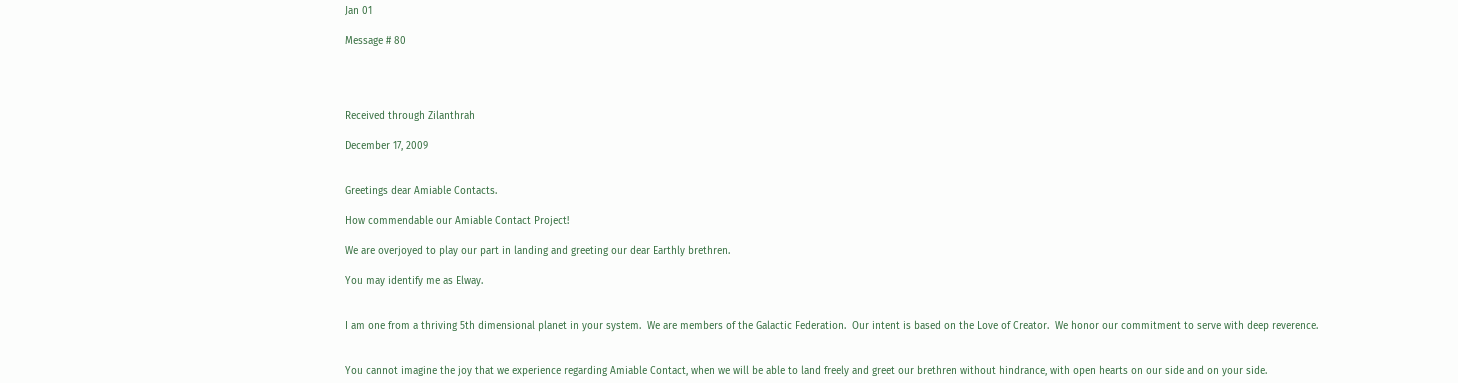Jan 01

Message # 80




Received through Zilanthrah

December 17, 2009


Greetings dear Amiable Contacts.

How commendable our Amiable Contact Project!

We are overjoyed to play our part in landing and greeting our dear Earthly brethren.

You may identify me as Elway.


I am one from a thriving 5th dimensional planet in your system.  We are members of the Galactic Federation.  Our intent is based on the Love of Creator.  We honor our commitment to serve with deep reverence.


You cannot imagine the joy that we experience regarding Amiable Contact, when we will be able to land freely and greet our brethren without hindrance, with open hearts on our side and on your side.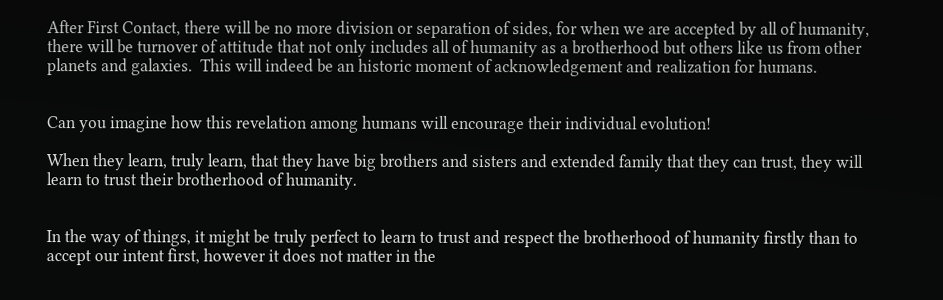After First Contact, there will be no more division or separation of sides, for when we are accepted by all of humanity, there will be turnover of attitude that not only includes all of humanity as a brotherhood but others like us from other planets and galaxies.  This will indeed be an historic moment of acknowledgement and realization for humans.


Can you imagine how this revelation among humans will encourage their individual evolution!

When they learn, truly learn, that they have big brothers and sisters and extended family that they can trust, they will learn to trust their brotherhood of humanity.


In the way of things, it might be truly perfect to learn to trust and respect the brotherhood of humanity firstly than to accept our intent first, however it does not matter in the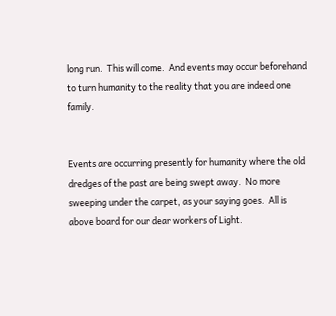long run.  This will come.  And events may occur beforehand to turn humanity to the reality that you are indeed one family.


Events are occurring presently for humanity where the old dredges of the past are being swept away.  No more sweeping under the carpet, as your saying goes.  All is above board for our dear workers of Light.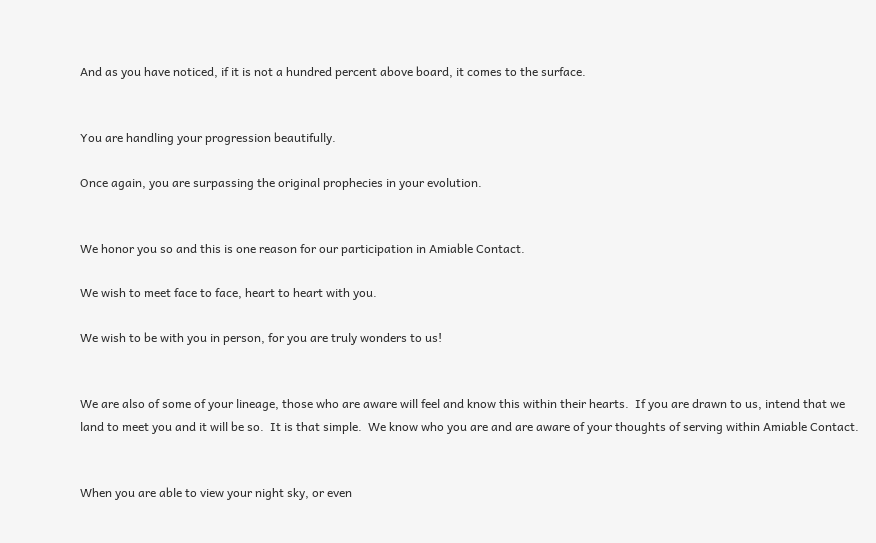And as you have noticed, if it is not a hundred percent above board, it comes to the surface.


You are handling your progression beautifully.

Once again, you are surpassing the original prophecies in your evolution.


We honor you so and this is one reason for our participation in Amiable Contact.

We wish to meet face to face, heart to heart with you.

We wish to be with you in person, for you are truly wonders to us!


We are also of some of your lineage, those who are aware will feel and know this within their hearts.  If you are drawn to us, intend that we land to meet you and it will be so.  It is that simple.  We know who you are and are aware of your thoughts of serving within Amiable Contact.


When you are able to view your night sky, or even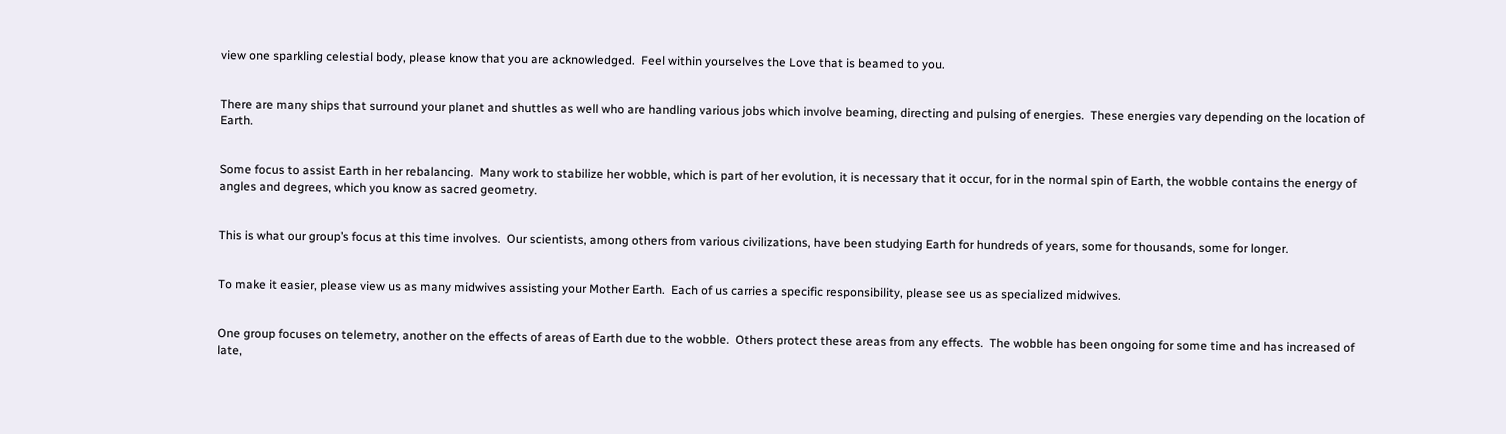view one sparkling celestial body, please know that you are acknowledged.  Feel within yourselves the Love that is beamed to you.


There are many ships that surround your planet and shuttles as well who are handling various jobs which involve beaming, directing and pulsing of energies.  These energies vary depending on the location of Earth.


Some focus to assist Earth in her rebalancing.  Many work to stabilize her wobble, which is part of her evolution, it is necessary that it occur, for in the normal spin of Earth, the wobble contains the energy of angles and degrees, which you know as sacred geometry.


This is what our group’s focus at this time involves.  Our scientists, among others from various civilizations, have been studying Earth for hundreds of years, some for thousands, some for longer.


To make it easier, please view us as many midwives assisting your Mother Earth.  Each of us carries a specific responsibility, please see us as specialized midwives.


One group focuses on telemetry, another on the effects of areas of Earth due to the wobble.  Others protect these areas from any effects.  The wobble has been ongoing for some time and has increased of late,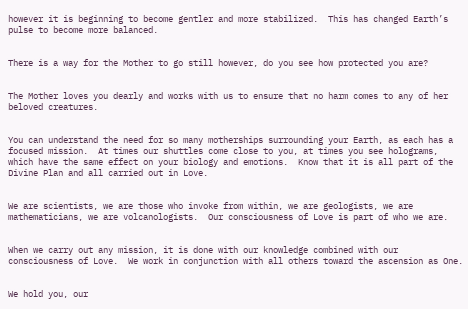however it is beginning to become gentler and more stabilized.  This has changed Earth’s pulse to become more balanced.


There is a way for the Mother to go still however, do you see how protected you are?


The Mother loves you dearly and works with us to ensure that no harm comes to any of her beloved creatures.


You can understand the need for so many motherships surrounding your Earth, as each has a focused mission.  At times our shuttles come close to you, at times you see holograms, which have the same effect on your biology and emotions.  Know that it is all part of the Divine Plan and all carried out in Love.


We are scientists, we are those who invoke from within, we are geologists, we are mathematicians, we are volcanologists.  Our consciousness of Love is part of who we are.


When we carry out any mission, it is done with our knowledge combined with our consciousness of Love.  We work in conjunction with all others toward the ascension as One.


We hold you, our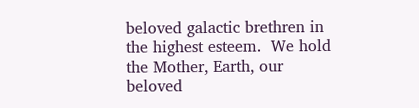beloved galactic brethren in the highest esteem.  We hold the Mother, Earth, our beloved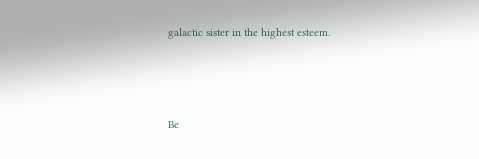galactic sister in the highest esteem.




Be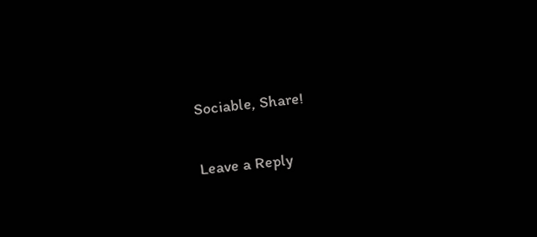Sociable, Share!

Leave a Reply